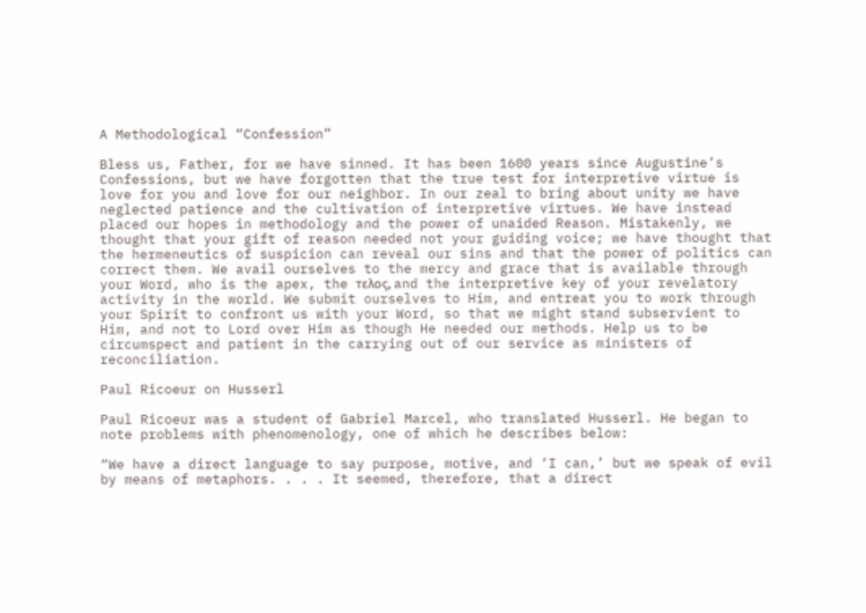A Methodological “Confession”

Bless us, Father, for we have sinned. It has been 1600 years since Augustine’s Confessions, but we have forgotten that the true test for interpretive virtue is love for you and love for our neighbor. In our zeal to bring about unity we have neglected patience and the cultivation of interpretive virtues. We have instead placed our hopes in methodology and the power of unaided Reason. Mistakenly, we thought that your gift of reason needed not your guiding voice; we have thought that the hermeneutics of suspicion can reveal our sins and that the power of politics can correct them. We avail ourselves to the mercy and grace that is available through your Word, who is the apex, the τελος, and the interpretive key of your revelatory activity in the world. We submit ourselves to Him, and entreat you to work through your Spirit to confront us with your Word, so that we might stand subservient to Him, and not to Lord over Him as though He needed our methods. Help us to be circumspect and patient in the carrying out of our service as ministers of reconciliation.

Paul Ricoeur on Husserl

Paul Ricoeur was a student of Gabriel Marcel, who translated Husserl. He began to note problems with phenomenology, one of which he describes below:

“We have a direct language to say purpose, motive, and ‘I can,’ but we speak of evil by means of metaphors. . . . It seemed, therefore, that a direct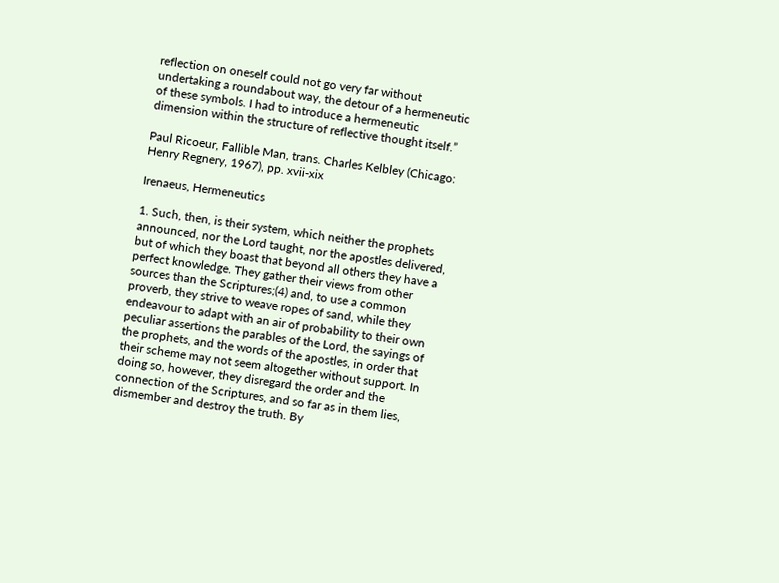reflection on oneself could not go very far without undertaking a roundabout way, the detour of a hermeneutic of these symbols. I had to introduce a hermeneutic dimension within the structure of reflective thought itself.”

Paul Ricoeur, Fallible Man, trans. Charles Kelbley (Chicago: Henry Regnery, 1967), pp. xvii-xix

Irenaeus, Hermeneutics

1. Such, then, is their system, which neither the prophets announced, nor the Lord taught, nor the apostles delivered, but of which they boast that beyond all others they have a perfect knowledge. They gather their views from other sources than the Scriptures;(4) and, to use a common proverb, they strive to weave ropes of sand, while they endeavour to adapt with an air of probability to their own peculiar assertions the parables of the Lord, the sayings of the prophets, and the words of the apostles, in order that their scheme may not seem altogether without support. In doing so, however, they disregard the order and the connection of the Scriptures, and so far as in them lies, dismember and destroy the truth. By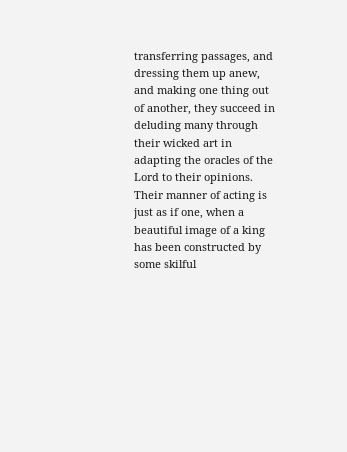transferring passages, and dressing them up anew, and making one thing out of another, they succeed in deluding many through their wicked art in adapting the oracles of the Lord to their opinions. Their manner of acting is just as if one, when a beautiful image of a king has been constructed by some skilful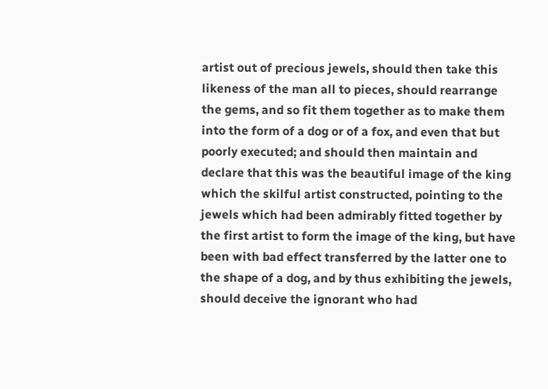artist out of precious jewels, should then take this likeness of the man all to pieces, should rearrange the gems, and so fit them together as to make them into the form of a dog or of a fox, and even that but poorly executed; and should then maintain and declare that this was the beautiful image of the king which the skilful artist constructed, pointing to the jewels which had been admirably fitted together by the first artist to form the image of the king, but have been with bad effect transferred by the latter one to the shape of a dog, and by thus exhibiting the jewels, should deceive the ignorant who had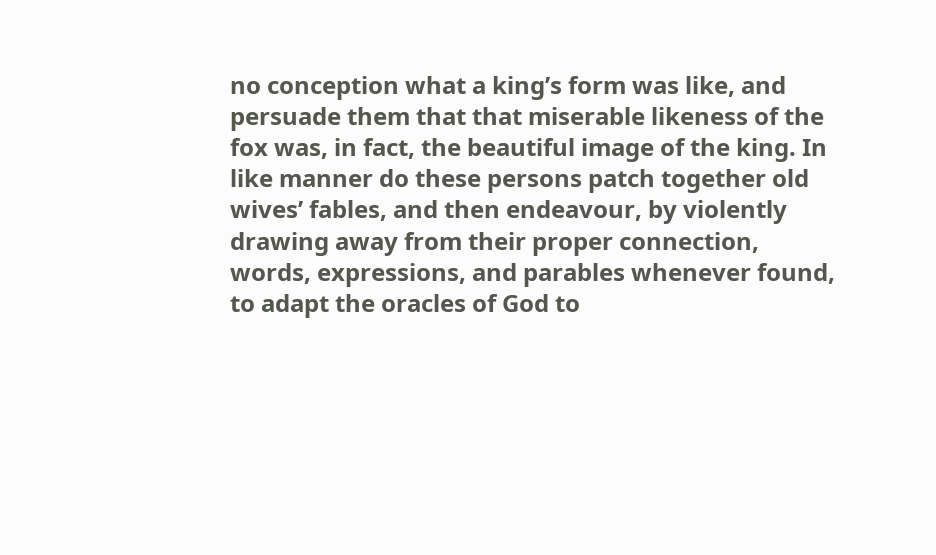no conception what a king’s form was like, and persuade them that that miserable likeness of the fox was, in fact, the beautiful image of the king. In like manner do these persons patch together old wives’ fables, and then endeavour, by violently drawing away from their proper connection, words, expressions, and parables whenever found, to adapt the oracles of God to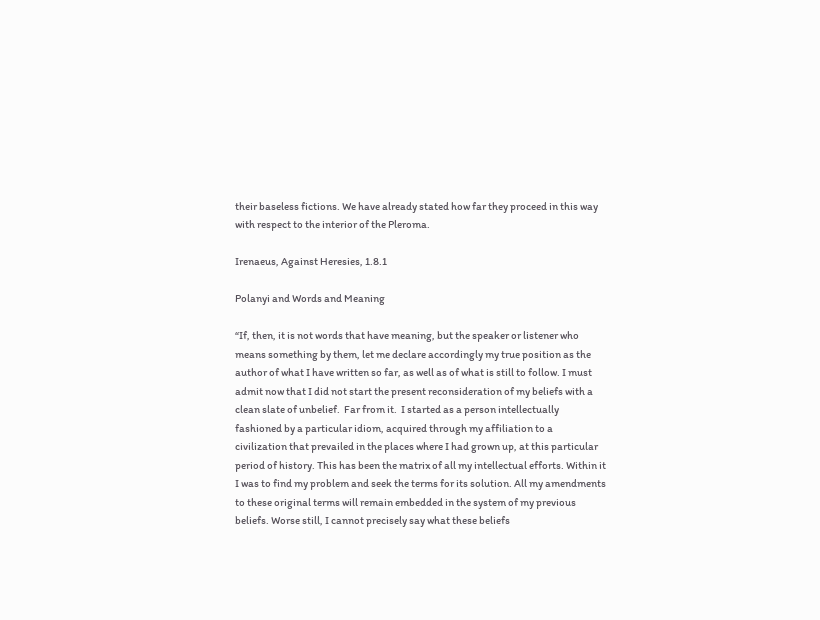their baseless fictions. We have already stated how far they proceed in this way with respect to the interior of the Pleroma.

Irenaeus, Against Heresies, 1.8.1

Polanyi and Words and Meaning

“If, then, it is not words that have meaning, but the speaker or listener who means something by them, let me declare accordingly my true position as the author of what I have written so far, as well as of what is still to follow. I must admit now that I did not start the present reconsideration of my beliefs with a clean slate of unbelief.  Far from it.  I started as a person intellectually fashioned by a particular idiom, acquired through my affiliation to a civilization that prevailed in the places where I had grown up, at this particular period of history. This has been the matrix of all my intellectual efforts. Within it I was to find my problem and seek the terms for its solution. All my amendments to these original terms will remain embedded in the system of my previous beliefs. Worse still, I cannot precisely say what these beliefs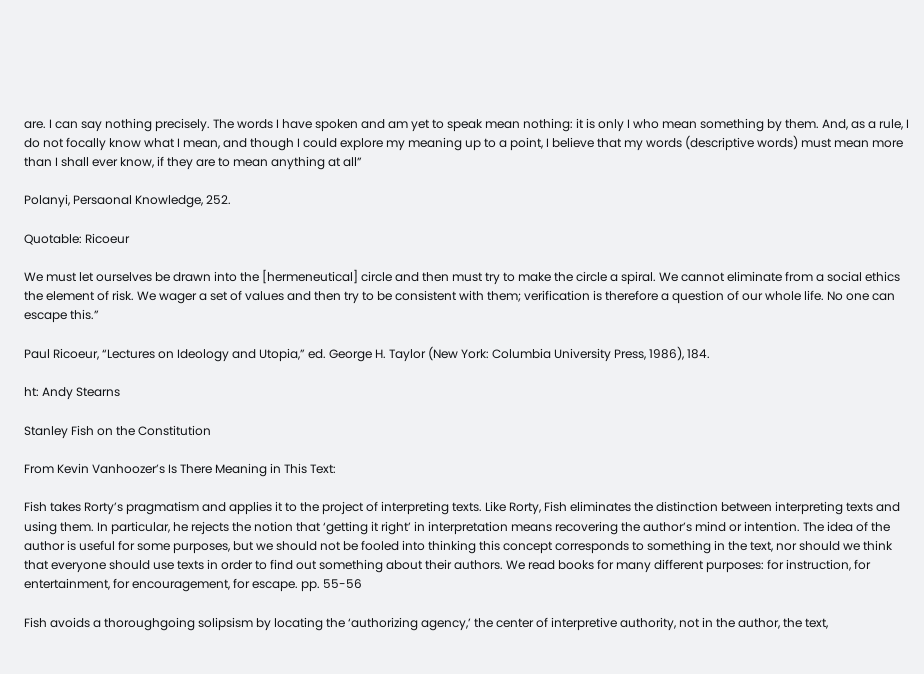are. I can say nothing precisely. The words I have spoken and am yet to speak mean nothing: it is only I who mean something by them. And, as a rule, I do not focally know what I mean, and though I could explore my meaning up to a point, I believe that my words (descriptive words) must mean more than I shall ever know, if they are to mean anything at all”

Polanyi, Persaonal Knowledge, 252.

Quotable: Ricoeur

We must let ourselves be drawn into the [hermeneutical] circle and then must try to make the circle a spiral. We cannot eliminate from a social ethics the element of risk. We wager a set of values and then try to be consistent with them; verification is therefore a question of our whole life. No one can escape this.”

Paul Ricoeur, “Lectures on Ideology and Utopia,” ed. George H. Taylor (New York: Columbia University Press, 1986), 184.

ht: Andy Stearns

Stanley Fish on the Constitution

From Kevin Vanhoozer’s Is There Meaning in This Text:

Fish takes Rorty’s pragmatism and applies it to the project of interpreting texts. Like Rorty, Fish eliminates the distinction between interpreting texts and using them. In particular, he rejects the notion that ‘getting it right’ in interpretation means recovering the author’s mind or intention. The idea of the author is useful for some purposes, but we should not be fooled into thinking this concept corresponds to something in the text, nor should we think that everyone should use texts in order to find out something about their authors. We read books for many different purposes: for instruction, for entertainment, for encouragement, for escape. pp. 55-56

Fish avoids a thoroughgoing solipsism by locating the ‘authorizing agency,’ the center of interpretive authority, not in the author, the text,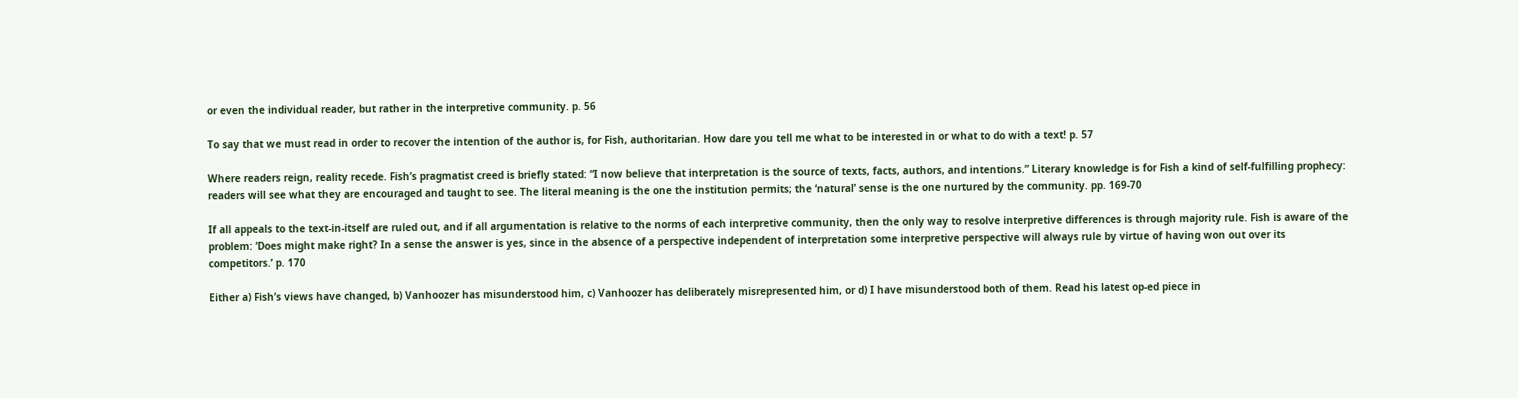or even the individual reader, but rather in the interpretive community. p. 56

To say that we must read in order to recover the intention of the author is, for Fish, authoritarian. How dare you tell me what to be interested in or what to do with a text! p. 57

Where readers reign, reality recede. Fish’s pragmatist creed is briefly stated: “I now believe that interpretation is the source of texts, facts, authors, and intentions.” Literary knowledge is for Fish a kind of self-fulfilling prophecy: readers will see what they are encouraged and taught to see. The literal meaning is the one the institution permits; the ‘natural’ sense is the one nurtured by the community. pp. 169-70

If all appeals to the text-in-itself are ruled out, and if all argumentation is relative to the norms of each interpretive community, then the only way to resolve interpretive differences is through majority rule. Fish is aware of the problem: ‘Does might make right? In a sense the answer is yes, since in the absence of a perspective independent of interpretation some interpretive perspective will always rule by virtue of having won out over its competitors.’ p. 170

Either a) Fish’s views have changed, b) Vanhoozer has misunderstood him, c) Vanhoozer has deliberately misrepresented him, or d) I have misunderstood both of them. Read his latest op-ed piece in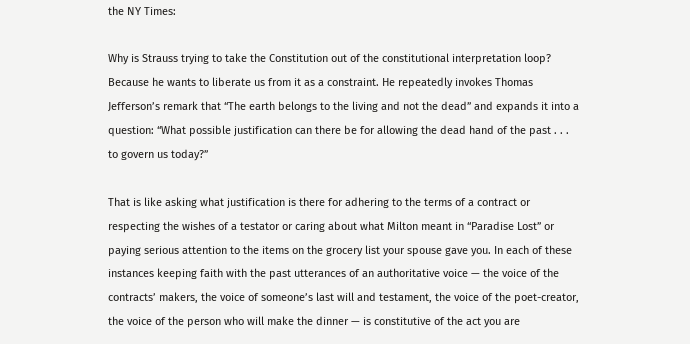the NY Times:

Why is Strauss trying to take the Constitution out of the constitutional interpretation loop? Because he wants to liberate us from it as a constraint. He repeatedly invokes Thomas Jefferson’s remark that “The earth belongs to the living and not the dead” and expands it into a question: “What possible justification can there be for allowing the dead hand of the past . . . to govern us today?”

That is like asking what justification is there for adhering to the terms of a contract or respecting the wishes of a testator or caring about what Milton meant in “Paradise Lost” or paying serious attention to the items on the grocery list your spouse gave you. In each of these instances keeping faith with the past utterances of an authoritative voice — the voice of the contracts’ makers, the voice of someone’s last will and testament, the voice of the poet-creator, the voice of the person who will make the dinner — is constitutive of the act you are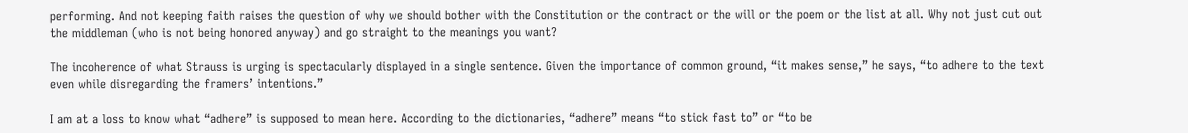performing. And not keeping faith raises the question of why we should bother with the Constitution or the contract or the will or the poem or the list at all. Why not just cut out the middleman (who is not being honored anyway) and go straight to the meanings you want?

The incoherence of what Strauss is urging is spectacularly displayed in a single sentence. Given the importance of common ground, “it makes sense,” he says, “to adhere to the text even while disregarding the framers’ intentions.”

I am at a loss to know what “adhere” is supposed to mean here. According to the dictionaries, “adhere” means “to stick fast to” or “to be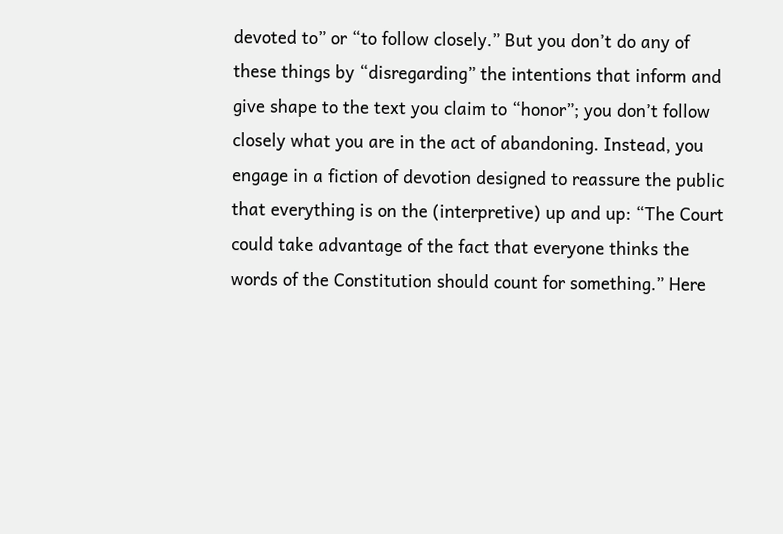devoted to” or “to follow closely.” But you don’t do any of these things by “disregarding” the intentions that inform and give shape to the text you claim to “honor”; you don’t follow closely what you are in the act of abandoning. Instead, you engage in a fiction of devotion designed to reassure the public that everything is on the (interpretive) up and up: “The Court could take advantage of the fact that everyone thinks the words of the Constitution should count for something.” Here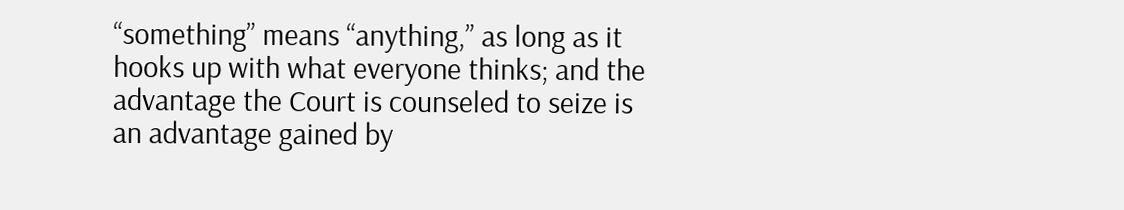“something” means “anything,” as long as it hooks up with what everyone thinks; and the advantage the Court is counseled to seize is an advantage gained by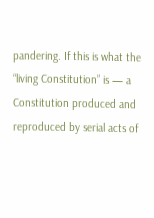pandering. If this is what the “living Constitution” is — a Constitution produced and reproduced by serial acts of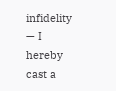infidelity — I hereby cast a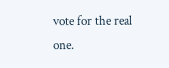vote for the real one.